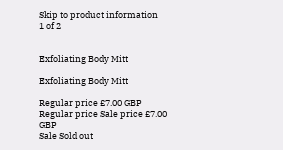Skip to product information
1 of 2


Exfoliating Body Mitt

Exfoliating Body Mitt

Regular price £7.00 GBP
Regular price Sale price £7.00 GBP
Sale Sold out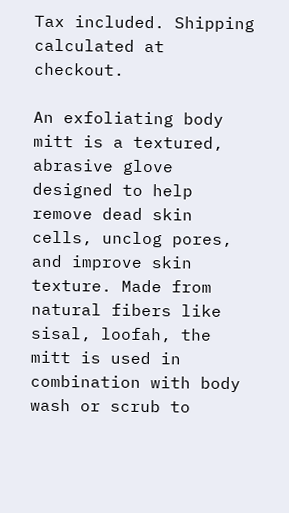Tax included. Shipping calculated at checkout.

An exfoliating body mitt is a textured, abrasive glove designed to help remove dead skin cells, unclog pores, and improve skin texture. Made from natural fibers like sisal, loofah, the mitt is used in combination with body wash or scrub to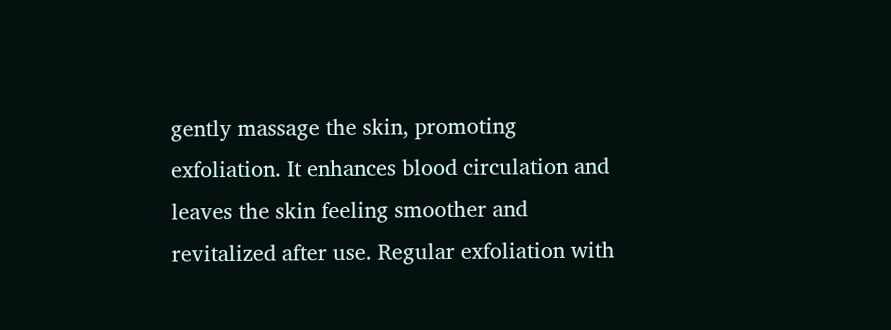gently massage the skin, promoting exfoliation. It enhances blood circulation and leaves the skin feeling smoother and revitalized after use. Regular exfoliation with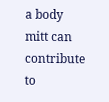a body mitt can contribute to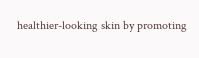healthier-looking skin by promoting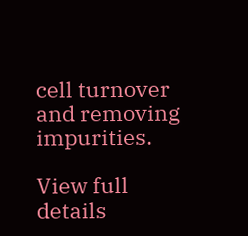cell turnover and removing impurities.

View full details